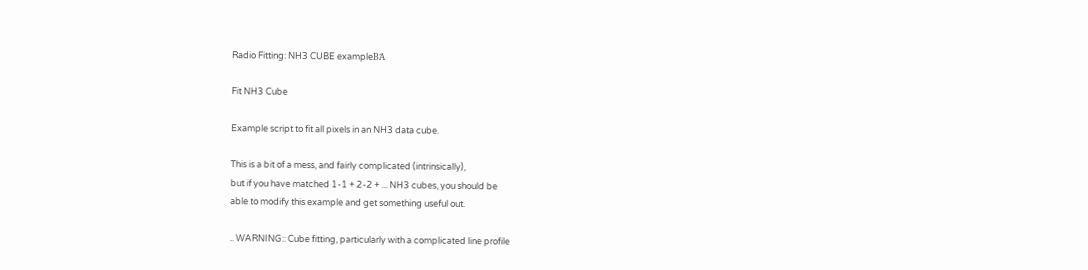Radio Fitting: NH3 CUBE exampleΒΆ

Fit NH3 Cube

Example script to fit all pixels in an NH3 data cube.

This is a bit of a mess, and fairly complicated (intrinsically),
but if you have matched 1-1 + 2-2 + ... NH3 cubes, you should be
able to modify this example and get something useful out.

.. WARNING:: Cube fitting, particularly with a complicated line profile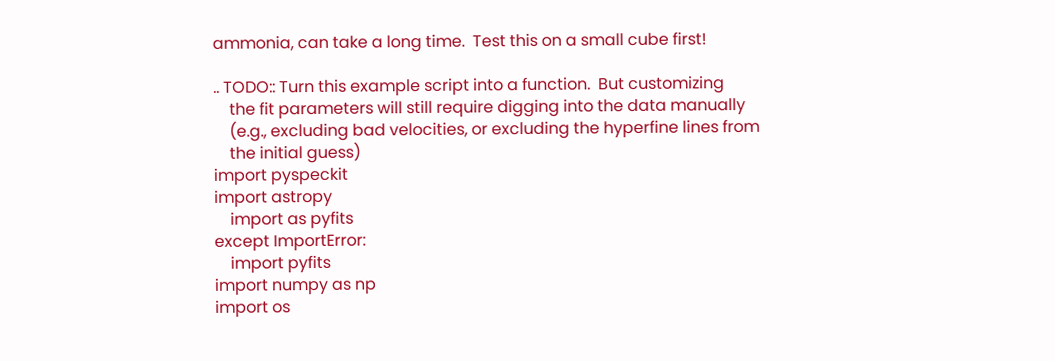ammonia, can take a long time.  Test this on a small cube first!

.. TODO:: Turn this example script into a function.  But customizing
    the fit parameters will still require digging into the data manually
    (e.g., excluding bad velocities, or excluding the hyperfine lines from
    the initial guess)
import pyspeckit
import astropy
    import as pyfits
except ImportError:
    import pyfits
import numpy as np
import os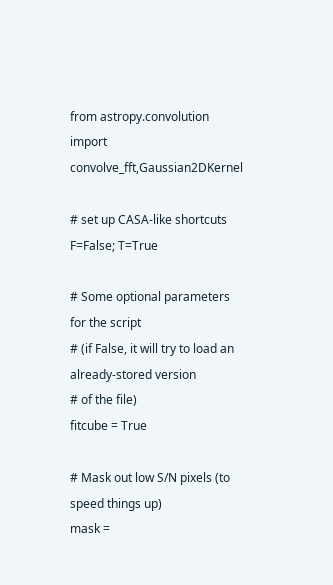from astropy.convolution import convolve_fft,Gaussian2DKernel

# set up CASA-like shortcuts
F=False; T=True

# Some optional parameters for the script
# (if False, it will try to load an already-stored version
# of the file)
fitcube = True

# Mask out low S/N pixels (to speed things up)
mask =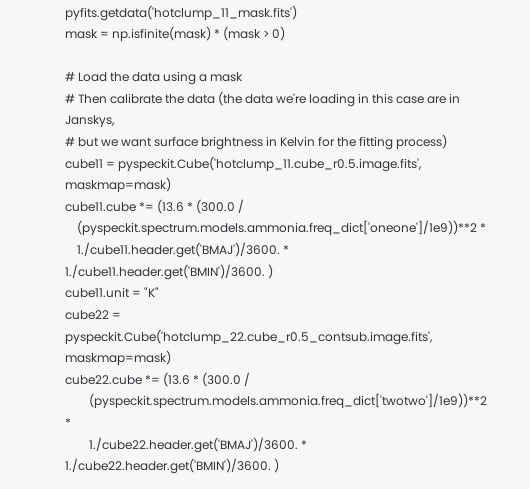pyfits.getdata('hotclump_11_mask.fits')
mask = np.isfinite(mask) * (mask > 0)

# Load the data using a mask
# Then calibrate the data (the data we're loading in this case are in Janskys,
# but we want surface brightness in Kelvin for the fitting process)
cube11 = pyspeckit.Cube('hotclump_11.cube_r0.5.image.fits', maskmap=mask)
cube11.cube *= (13.6 * (300.0 /
    (pyspeckit.spectrum.models.ammonia.freq_dict['oneone']/1e9))**2 *
    1./cube11.header.get('BMAJ')/3600. * 1./cube11.header.get('BMIN')/3600. )
cube11.unit = "K"
cube22 = pyspeckit.Cube('hotclump_22.cube_r0.5_contsub.image.fits', maskmap=mask)
cube22.cube *= (13.6 * (300.0 /
        (pyspeckit.spectrum.models.ammonia.freq_dict['twotwo']/1e9))**2 *
        1./cube22.header.get('BMAJ')/3600. * 1./cube22.header.get('BMIN')/3600. )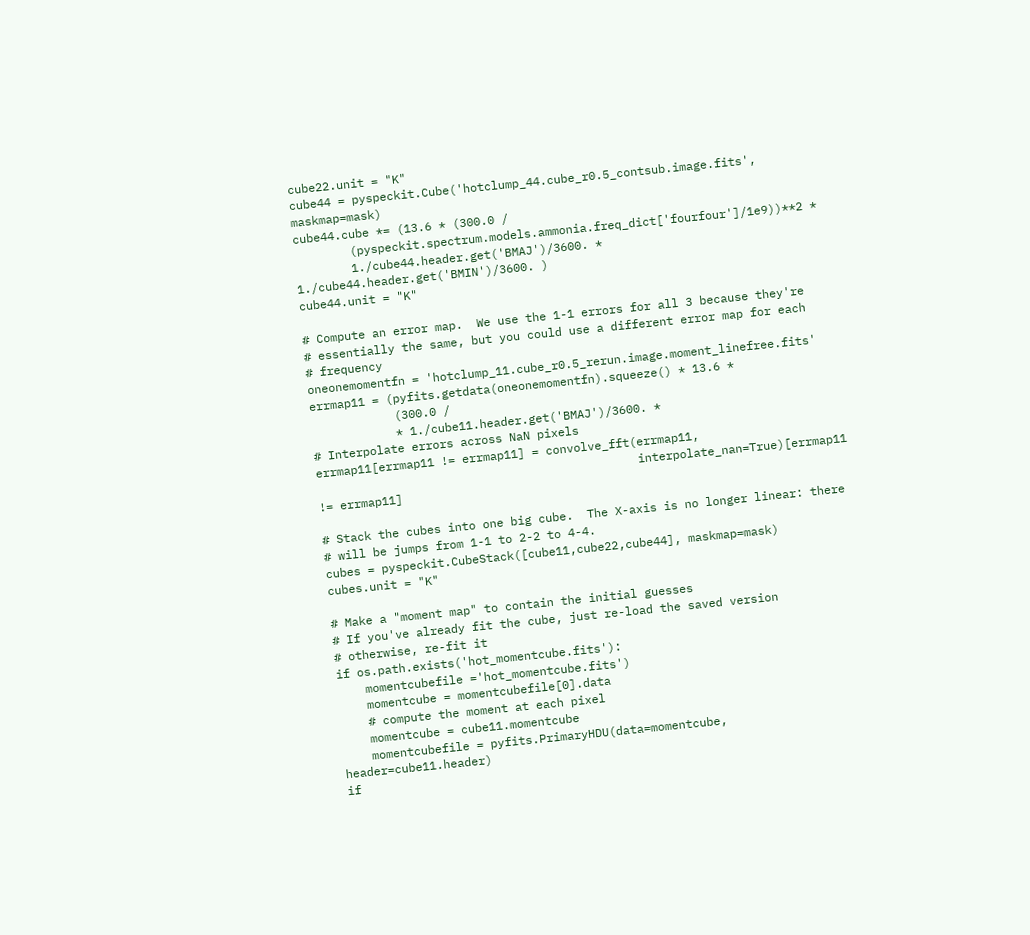cube22.unit = "K"
cube44 = pyspeckit.Cube('hotclump_44.cube_r0.5_contsub.image.fits', maskmap=mask)
cube44.cube *= (13.6 * (300.0 /
        (pyspeckit.spectrum.models.ammonia.freq_dict['fourfour']/1e9))**2 *
        1./cube44.header.get('BMAJ')/3600. * 1./cube44.header.get('BMIN')/3600. )
cube44.unit = "K"

# Compute an error map.  We use the 1-1 errors for all 3 because they're
# essentially the same, but you could use a different error map for each
# frequency
oneonemomentfn = 'hotclump_11.cube_r0.5_rerun.image.moment_linefree.fits'
errmap11 = (pyfits.getdata(oneonemomentfn).squeeze() * 13.6 *
            (300.0 /
            * 1./cube11.header.get('BMAJ')/3600. *
# Interpolate errors across NaN pixels
errmap11[errmap11 != errmap11] = convolve_fft(errmap11,
                                              interpolate_nan=True)[errmap11 != errmap11]

# Stack the cubes into one big cube.  The X-axis is no longer linear: there
# will be jumps from 1-1 to 2-2 to 4-4.
cubes = pyspeckit.CubeStack([cube11,cube22,cube44], maskmap=mask)
cubes.unit = "K"

# Make a "moment map" to contain the initial guesses
# If you've already fit the cube, just re-load the saved version
# otherwise, re-fit it
if os.path.exists('hot_momentcube.fits'):
    momentcubefile ='hot_momentcube.fits')
    momentcube = momentcubefile[0].data
    # compute the moment at each pixel
    momentcube = cube11.momentcube
    momentcubefile = pyfits.PrimaryHDU(data=momentcube, header=cube11.header)
if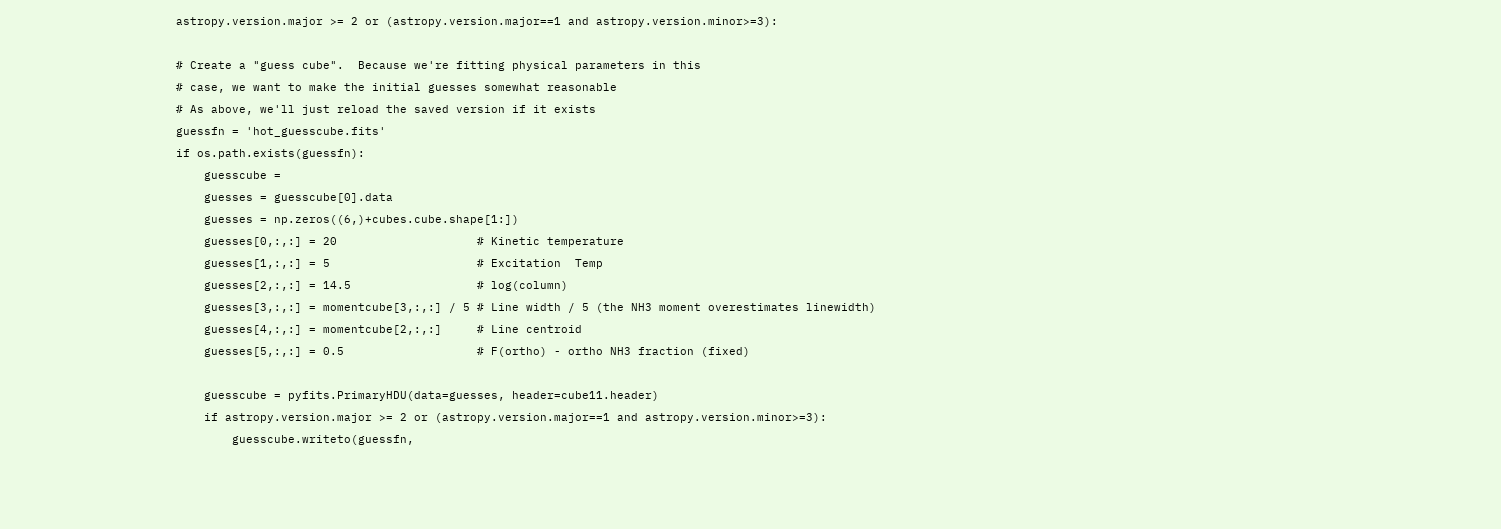astropy.version.major >= 2 or (astropy.version.major==1 and astropy.version.minor>=3):

# Create a "guess cube".  Because we're fitting physical parameters in this
# case, we want to make the initial guesses somewhat reasonable
# As above, we'll just reload the saved version if it exists
guessfn = 'hot_guesscube.fits'
if os.path.exists(guessfn):
    guesscube =
    guesses = guesscube[0].data
    guesses = np.zeros((6,)+cubes.cube.shape[1:])
    guesses[0,:,:] = 20                    # Kinetic temperature
    guesses[1,:,:] = 5                     # Excitation  Temp
    guesses[2,:,:] = 14.5                  # log(column)
    guesses[3,:,:] = momentcube[3,:,:] / 5 # Line width / 5 (the NH3 moment overestimates linewidth)
    guesses[4,:,:] = momentcube[2,:,:]     # Line centroid
    guesses[5,:,:] = 0.5                   # F(ortho) - ortho NH3 fraction (fixed)

    guesscube = pyfits.PrimaryHDU(data=guesses, header=cube11.header)
    if astropy.version.major >= 2 or (astropy.version.major==1 and astropy.version.minor>=3):
        guesscube.writeto(guessfn,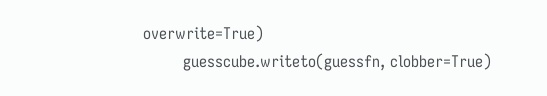overwrite=True)
        guesscube.writeto(guessfn, clobber=True)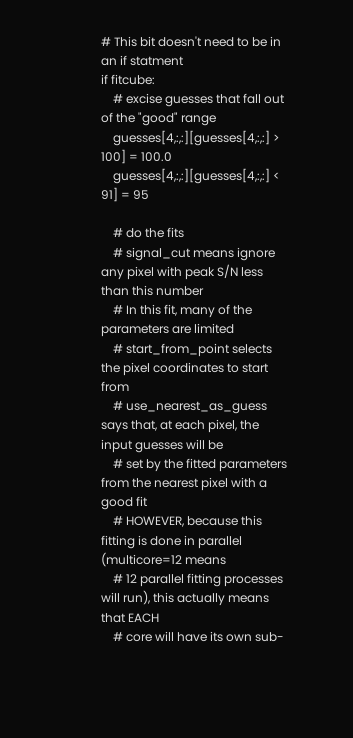# This bit doesn't need to be in an if statment
if fitcube:
    # excise guesses that fall out of the "good" range
    guesses[4,:,:][guesses[4,:,:] > 100] = 100.0
    guesses[4,:,:][guesses[4,:,:] < 91] = 95

    # do the fits
    # signal_cut means ignore any pixel with peak S/N less than this number
    # In this fit, many of the parameters are limited
    # start_from_point selects the pixel coordinates to start from
    # use_nearest_as_guess says that, at each pixel, the input guesses will be
    # set by the fitted parameters from the nearest pixel with a good fit
    # HOWEVER, because this fitting is done in parallel (multicore=12 means
    # 12 parallel fitting processes will run), this actually means that EACH
    # core will have its own sub-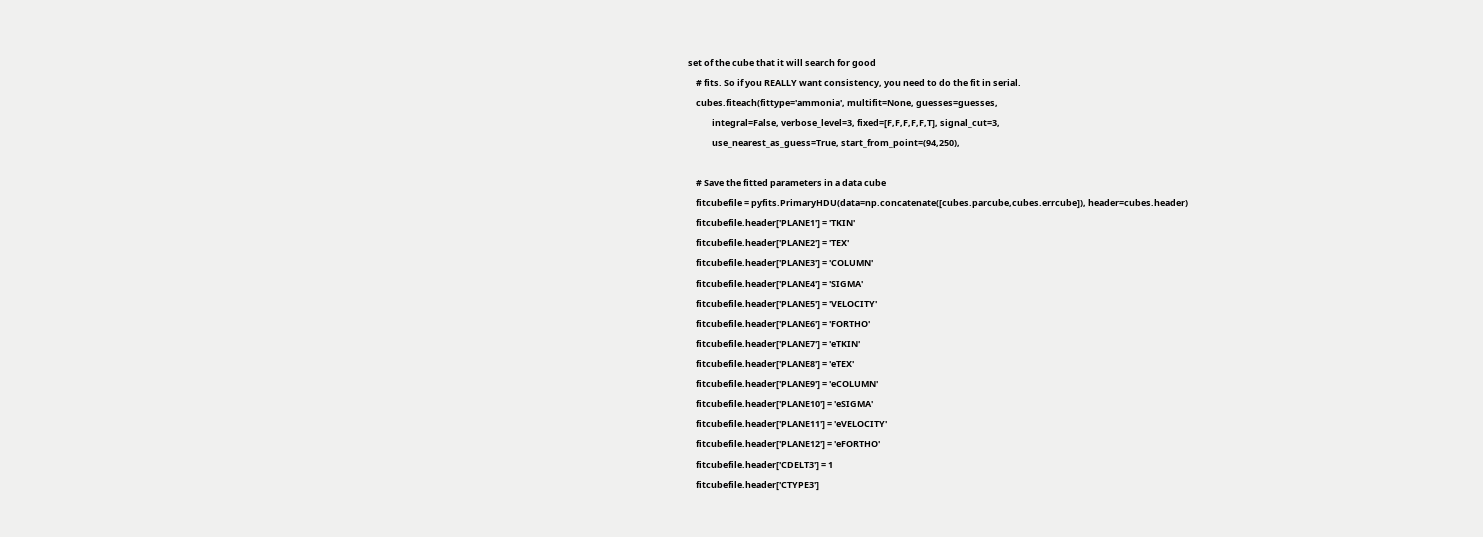set of the cube that it will search for good
    # fits. So if you REALLY want consistency, you need to do the fit in serial.
    cubes.fiteach(fittype='ammonia', multifit=None, guesses=guesses,
            integral=False, verbose_level=3, fixed=[F,F,F,F,F,T], signal_cut=3,
            use_nearest_as_guess=True, start_from_point=(94,250),

    # Save the fitted parameters in a data cube
    fitcubefile = pyfits.PrimaryHDU(data=np.concatenate([cubes.parcube,cubes.errcube]), header=cubes.header)
    fitcubefile.header['PLANE1'] = 'TKIN'
    fitcubefile.header['PLANE2'] = 'TEX'
    fitcubefile.header['PLANE3'] = 'COLUMN'
    fitcubefile.header['PLANE4'] = 'SIGMA'
    fitcubefile.header['PLANE5'] = 'VELOCITY'
    fitcubefile.header['PLANE6'] = 'FORTHO'
    fitcubefile.header['PLANE7'] = 'eTKIN'
    fitcubefile.header['PLANE8'] = 'eTEX'
    fitcubefile.header['PLANE9'] = 'eCOLUMN'
    fitcubefile.header['PLANE10'] = 'eSIGMA'
    fitcubefile.header['PLANE11'] = 'eVELOCITY'
    fitcubefile.header['PLANE12'] = 'eFORTHO'
    fitcubefile.header['CDELT3'] = 1
    fitcubefile.header['CTYPE3']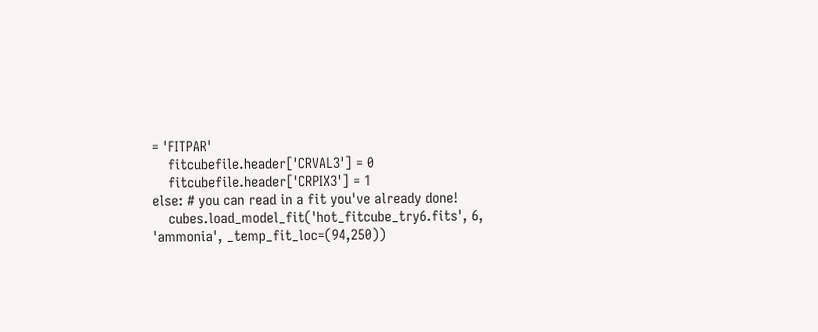= 'FITPAR'
    fitcubefile.header['CRVAL3'] = 0
    fitcubefile.header['CRPIX3'] = 1
else: # you can read in a fit you've already done!
    cubes.load_model_fit('hot_fitcube_try6.fits', 6, 'ammonia', _temp_fit_loc=(94,250))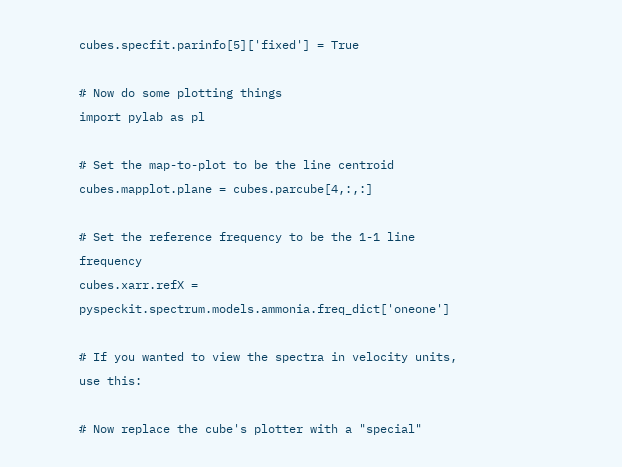cubes.specfit.parinfo[5]['fixed'] = True

# Now do some plotting things
import pylab as pl

# Set the map-to-plot to be the line centroid
cubes.mapplot.plane = cubes.parcube[4,:,:]

# Set the reference frequency to be the 1-1 line frequency
cubes.xarr.refX = pyspeckit.spectrum.models.ammonia.freq_dict['oneone']

# If you wanted to view the spectra in velocity units, use this:

# Now replace the cube's plotter with a "special"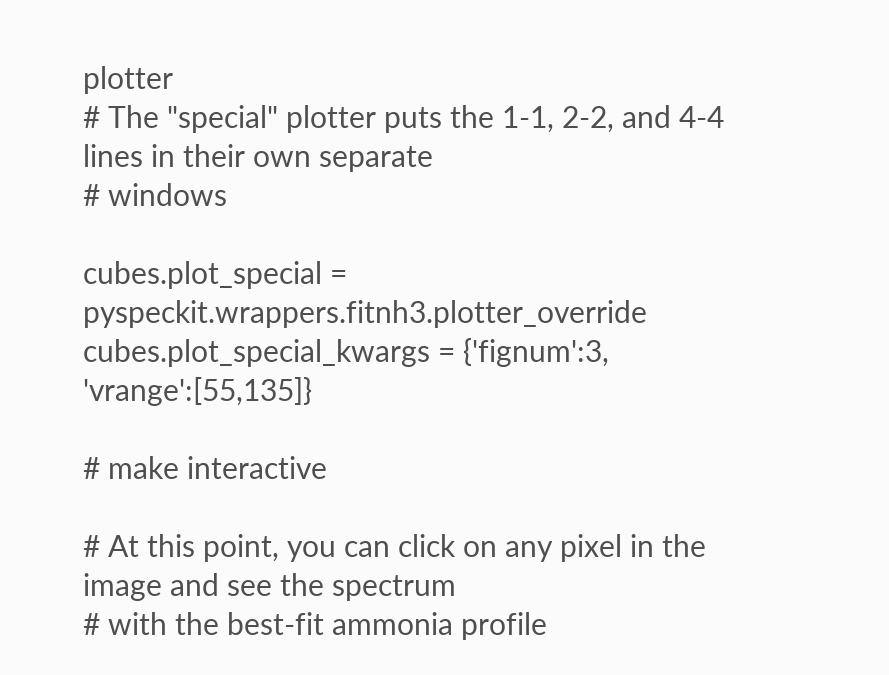plotter
# The "special" plotter puts the 1-1, 2-2, and 4-4 lines in their own separate
# windows

cubes.plot_special = pyspeckit.wrappers.fitnh3.plotter_override
cubes.plot_special_kwargs = {'fignum':3, 'vrange':[55,135]}

# make interactive

# At this point, you can click on any pixel in the image and see the spectrum
# with the best-fit ammonia profile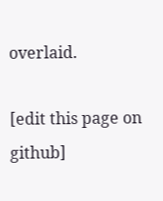overlaid.

[edit this page on github]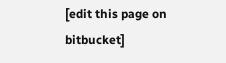[edit this page on bitbucket]